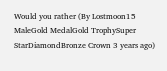Would you rather (By Lostmoon15 MaleGold MedalGold TrophySuper StarDiamondBronze Crown 3 years ago)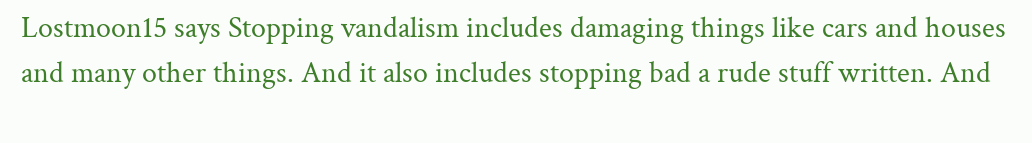Lostmoon15 says Stopping vandalism includes damaging things like cars and houses and many other things. And it also includes stopping bad a rude stuff written. And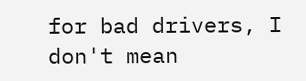for bad drivers, I don't mean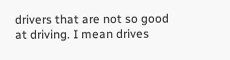drivers that are not so good at driving. I mean drives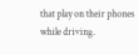that play on their phones while driving.